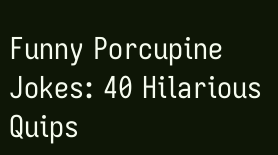Funny Porcupine Jokes: 40 Hilarious Quips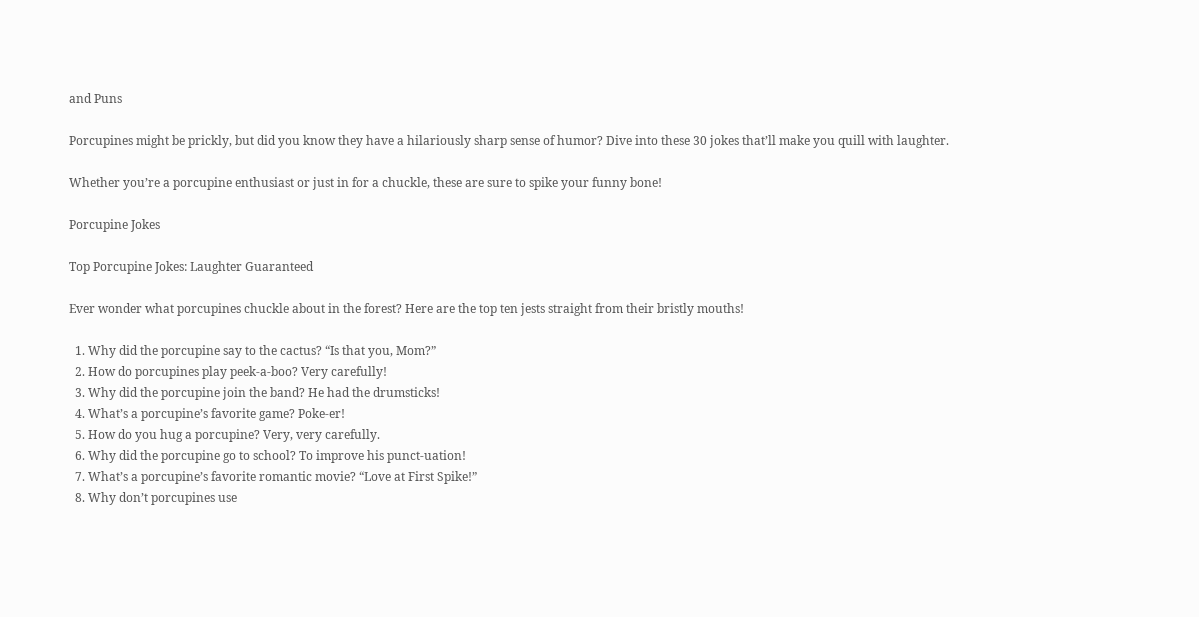and Puns

Porcupines might be prickly, but did you know they have a hilariously sharp sense of humor? Dive into these 30 jokes that’ll make you quill with laughter.

Whether you’re a porcupine enthusiast or just in for a chuckle, these are sure to spike your funny bone!

Porcupine Jokes

Top Porcupine Jokes: Laughter Guaranteed

Ever wonder what porcupines chuckle about in the forest? Here are the top ten jests straight from their bristly mouths!

  1. Why did the porcupine say to the cactus? “Is that you, Mom?”
  2. How do porcupines play peek-a-boo? Very carefully!
  3. Why did the porcupine join the band? He had the drumsticks!
  4. What’s a porcupine’s favorite game? Poke-er!
  5. How do you hug a porcupine? Very, very carefully.
  6. Why did the porcupine go to school? To improve his punct-uation!
  7. What’s a porcupine’s favorite romantic movie? “Love at First Spike!”
  8. Why don’t porcupines use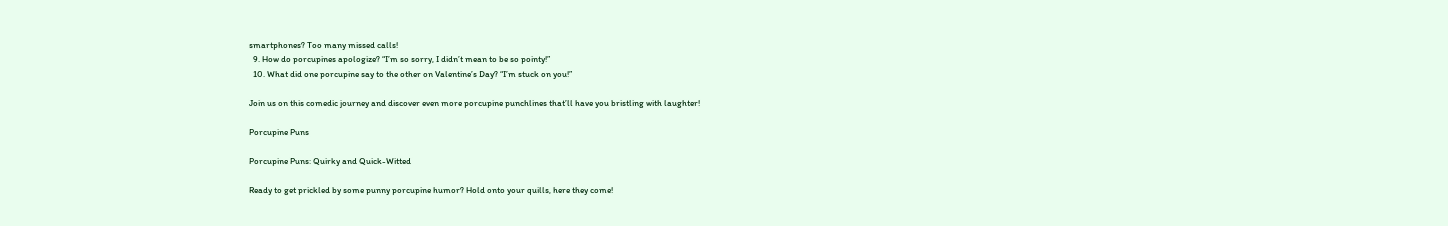smartphones? Too many missed calls!
  9. How do porcupines apologize? “I’m so sorry, I didn’t mean to be so pointy!”
  10. What did one porcupine say to the other on Valentine’s Day? “I’m stuck on you!”

Join us on this comedic journey and discover even more porcupine punchlines that’ll have you bristling with laughter!

Porcupine Puns

Porcupine Puns: Quirky and Quick-Witted

Ready to get prickled by some punny porcupine humor? Hold onto your quills, here they come!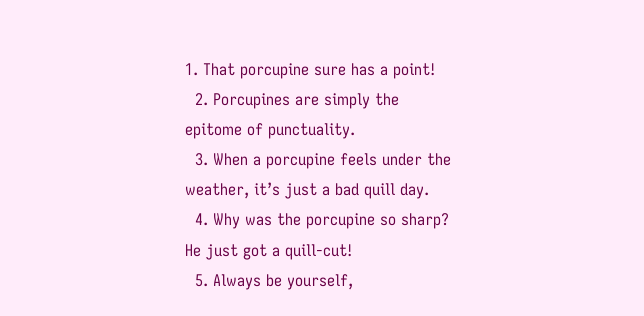1. That porcupine sure has a point!
  2. Porcupines are simply the epitome of punctuality.
  3. When a porcupine feels under the weather, it’s just a bad quill day.
  4. Why was the porcupine so sharp? He just got a quill-cut!
  5. Always be yourself,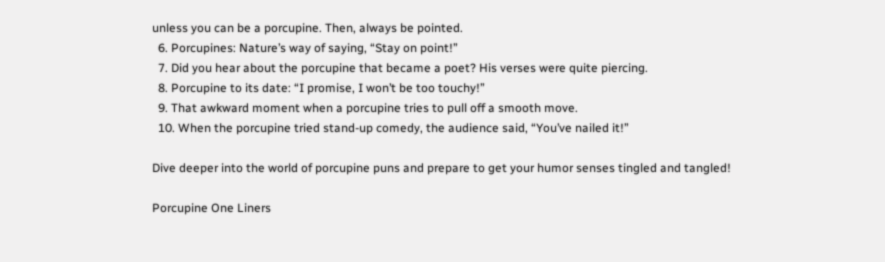unless you can be a porcupine. Then, always be pointed.
  6. Porcupines: Nature’s way of saying, “Stay on point!”
  7. Did you hear about the porcupine that became a poet? His verses were quite piercing.
  8. Porcupine to its date: “I promise, I won’t be too touchy!”
  9. That awkward moment when a porcupine tries to pull off a smooth move.
  10. When the porcupine tried stand-up comedy, the audience said, “You’ve nailed it!”

Dive deeper into the world of porcupine puns and prepare to get your humor senses tingled and tangled!

Porcupine One Liners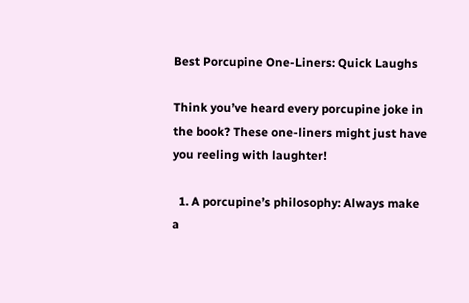Best Porcupine One-Liners: Quick Laughs

Think you’ve heard every porcupine joke in the book? These one-liners might just have you reeling with laughter!

  1. A porcupine’s philosophy: Always make a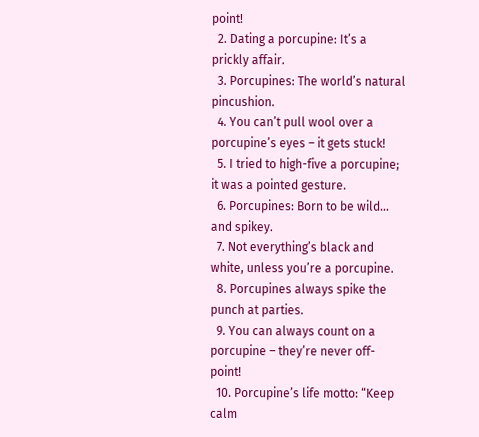point!
  2. Dating a porcupine: It’s a prickly affair.
  3. Porcupines: The world’s natural pincushion.
  4. You can’t pull wool over a porcupine’s eyes – it gets stuck!
  5. I tried to high-five a porcupine; it was a pointed gesture.
  6. Porcupines: Born to be wild… and spikey.
  7. Not everything’s black and white, unless you’re a porcupine.
  8. Porcupines always spike the punch at parties.
  9. You can always count on a porcupine – they’re never off-point!
  10. Porcupine’s life motto: “Keep calm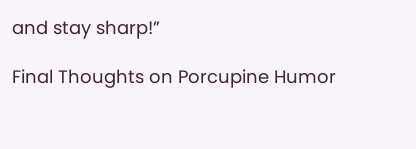and stay sharp!”

Final Thoughts on Porcupine Humor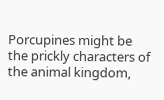Porcupines might be the prickly characters of the animal kingdom,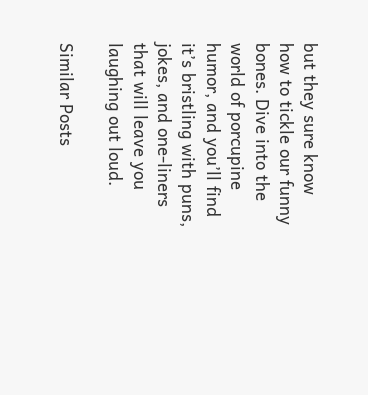but they sure know how to tickle our funny bones. Dive into the world of porcupine humor, and you’ll find it’s bristling with puns, jokes, and one-liners that will leave you laughing out loud.

Similar Posts